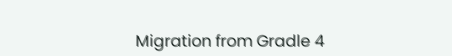Migration from Gradle 4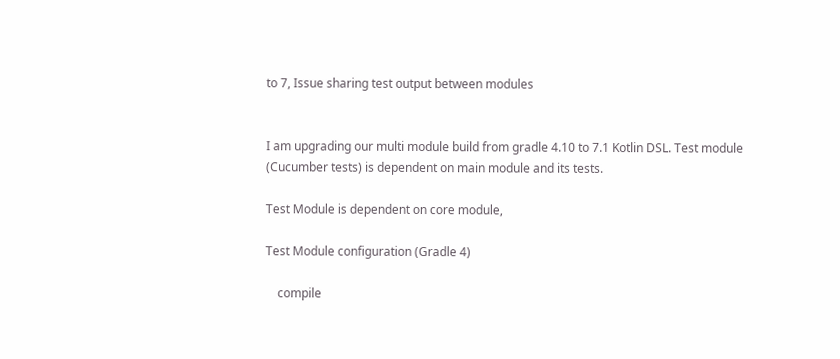to 7, Issue sharing test output between modules


I am upgrading our multi module build from gradle 4.10 to 7.1 Kotlin DSL. Test module (Cucumber tests) is dependent on main module and its tests.

Test Module is dependent on core module,

Test Module configuration (Gradle 4)

    compile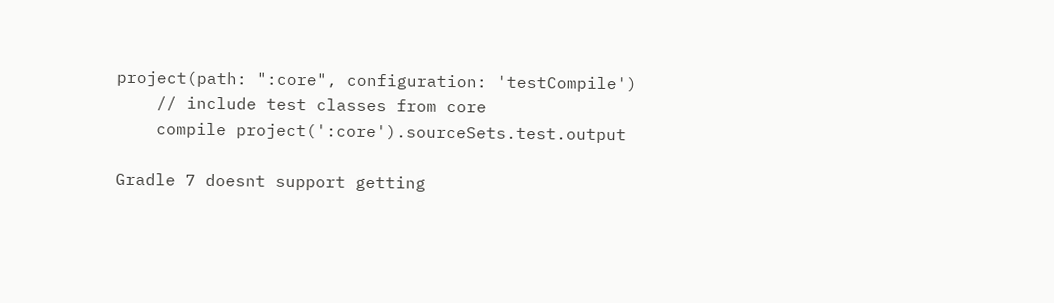project(path: ":core", configuration: 'testCompile')
    // include test classes from core
    compile project(':core').sourceSets.test.output

Gradle 7 doesnt support getting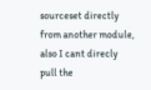sourceset directly from another module, also I cant direcly pull the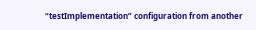“testImplementation” configuration from another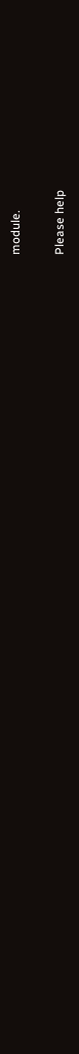module.

Please help